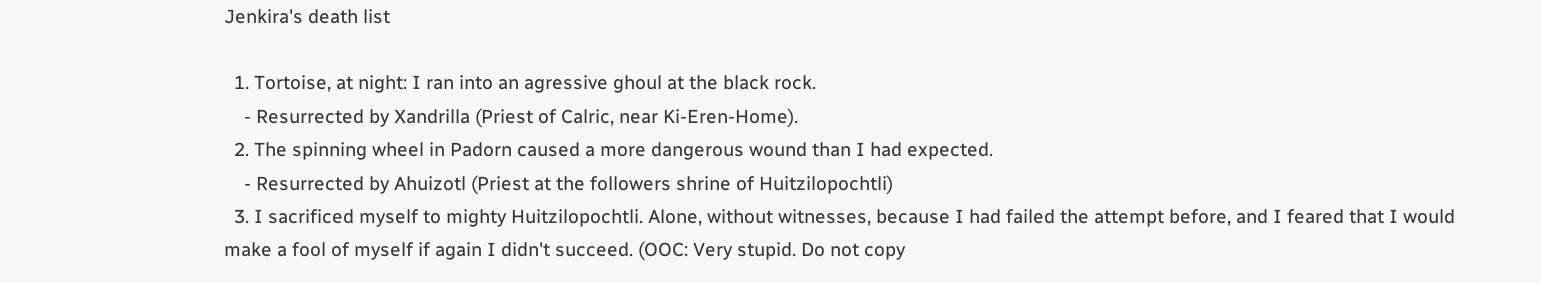Jenkira's death list

  1. Tortoise, at night: I ran into an agressive ghoul at the black rock.
    - Resurrected by Xandrilla (Priest of Calric, near Ki-Eren-Home).
  2. The spinning wheel in Padorn caused a more dangerous wound than I had expected.
    - Resurrected by Ahuizotl (Priest at the followers shrine of Huitzilopochtli)
  3. I sacrificed myself to mighty Huitzilopochtli. Alone, without witnesses, because I had failed the attempt before, and I feared that I would make a fool of myself if again I didn't succeed. (OOC: Very stupid. Do not copy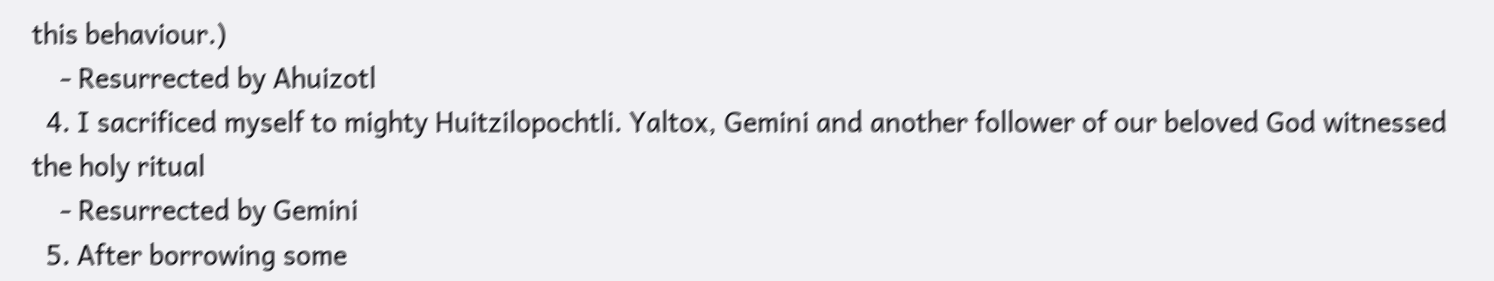this behaviour.)
    - Resurrected by Ahuizotl
  4. I sacrificed myself to mighty Huitzilopochtli. Yaltox, Gemini and another follower of our beloved God witnessed the holy ritual
    - Resurrected by Gemini
  5. After borrowing some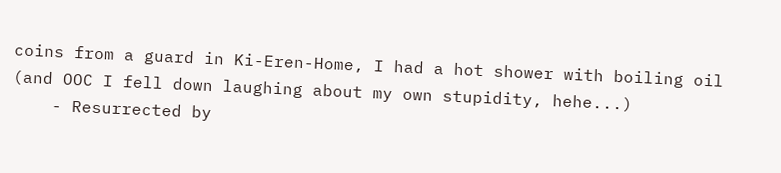coins from a guard in Ki-Eren-Home, I had a hot shower with boiling oil (and OOC I fell down laughing about my own stupidity, hehe...)
    - Resurrected by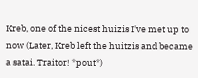Kreb, one of the nicest huizis I've met up to now (Later, Kreb left the huitzis and became a satai. Traitor! *pout*)